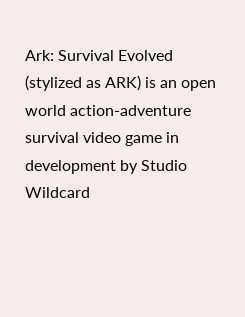Ark: Survival Evolved (stylized as ARK) is an open world action-adventure survival video game in development by Studio Wildcard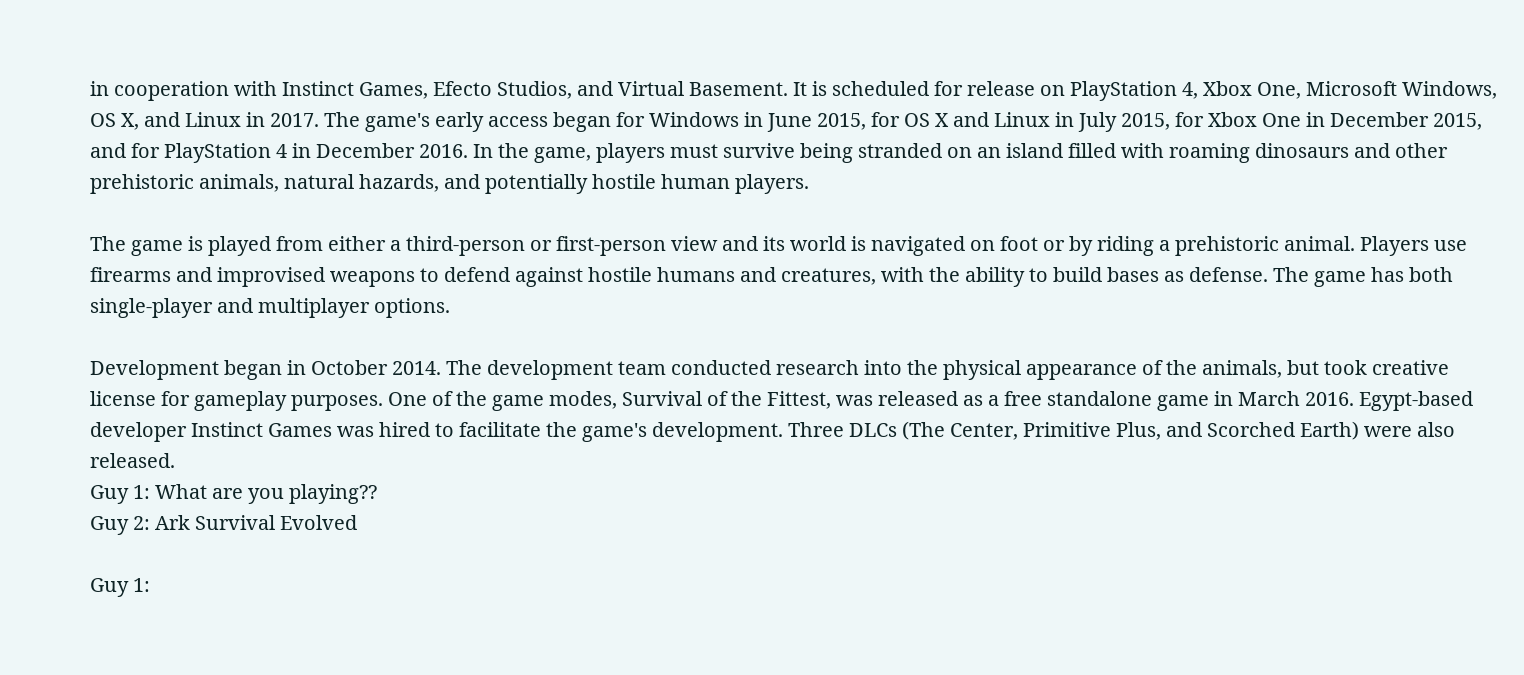in cooperation with Instinct Games, Efecto Studios, and Virtual Basement. It is scheduled for release on PlayStation 4, Xbox One, Microsoft Windows, OS X, and Linux in 2017. The game's early access began for Windows in June 2015, for OS X and Linux in July 2015, for Xbox One in December 2015, and for PlayStation 4 in December 2016. In the game, players must survive being stranded on an island filled with roaming dinosaurs and other prehistoric animals, natural hazards, and potentially hostile human players.

The game is played from either a third-person or first-person view and its world is navigated on foot or by riding a prehistoric animal. Players use firearms and improvised weapons to defend against hostile humans and creatures, with the ability to build bases as defense. The game has both single-player and multiplayer options.

Development began in October 2014. The development team conducted research into the physical appearance of the animals, but took creative license for gameplay purposes. One of the game modes, Survival of the Fittest, was released as a free standalone game in March 2016. Egypt-based developer Instinct Games was hired to facilitate the game's development. Three DLCs (The Center, Primitive Plus, and Scorched Earth) were also released.
Guy 1: What are you playing??
Guy 2: Ark Survival Evolved

Guy 1: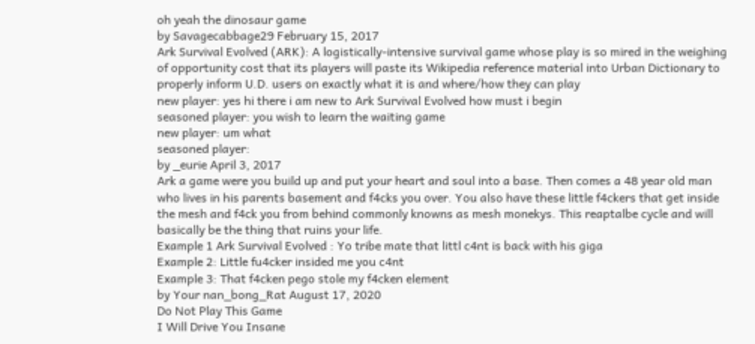oh yeah the dinosaur game
by Savagecabbage29 February 15, 2017
Ark Survival Evolved (ARK): A logistically-intensive survival game whose play is so mired in the weighing of opportunity cost that its players will paste its Wikipedia reference material into Urban Dictionary to properly inform U.D. users on exactly what it is and where/how they can play
new player: yes hi there i am new to Ark Survival Evolved how must i begin
seasoned player: you wish to learn the waiting game
new player: um what
seasoned player:
by _eurie April 3, 2017
Ark a game were you build up and put your heart and soul into a base. Then comes a 48 year old man who lives in his parents basement and f4cks you over. You also have these little f4ckers that get inside the mesh and f4ck you from behind commonly knowns as mesh monekys. This reaptalbe cycle and will basically be the thing that ruins your life.
Example 1 Ark Survival Evolved : Yo tribe mate that littl c4nt is back with his giga
Example 2: Little fu4cker insided me you c4nt
Example 3: That f4cken pego stole my f4cken element
by Your nan_bong_Rat August 17, 2020
Do Not Play This Game
I Will Drive You Insane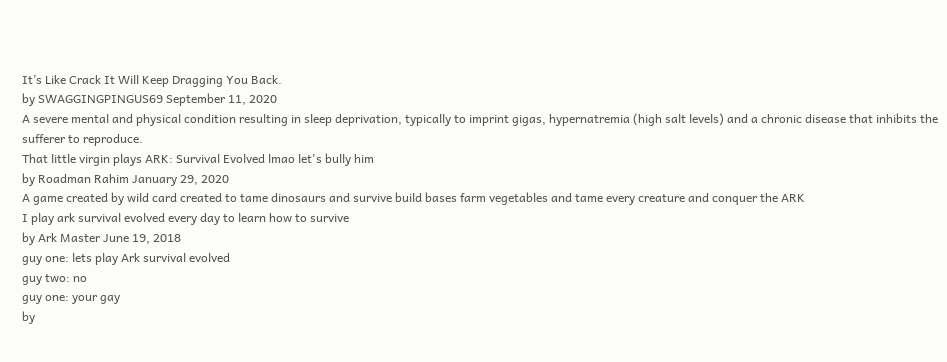It’s Like Crack It Will Keep Dragging You Back.
by SWAGGINGPINGUS69 September 11, 2020
A severe mental and physical condition resulting in sleep deprivation, typically to imprint gigas, hypernatremia (high salt levels) and a chronic disease that inhibits the sufferer to reproduce.
That little virgin plays ARK: Survival Evolved lmao let's bully him
by Roadman Rahim January 29, 2020
A game created by wild card created to tame dinosaurs and survive build bases farm vegetables and tame every creature and conquer the ARK
I play ark survival evolved every day to learn how to survive
by Ark Master June 19, 2018
guy one: lets play Ark survival evolved
guy two: no
guy one: your gay
by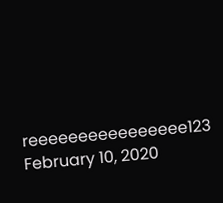reeeeeeeeeeeeeeee123 February 10, 2020